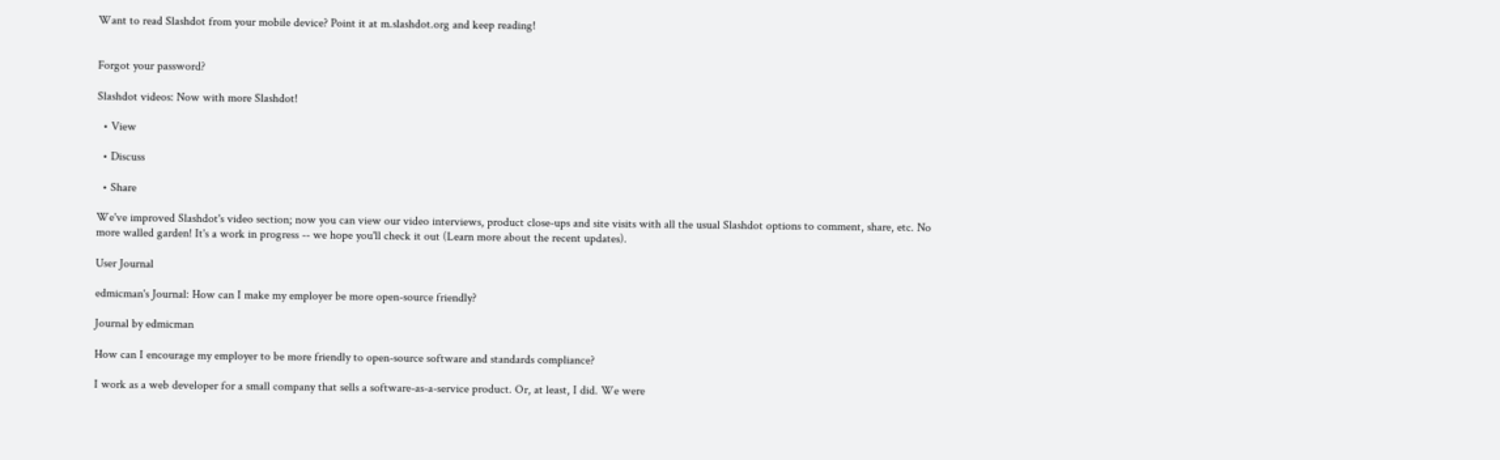Want to read Slashdot from your mobile device? Point it at m.slashdot.org and keep reading!


Forgot your password?

Slashdot videos: Now with more Slashdot!

  • View

  • Discuss

  • Share

We've improved Slashdot's video section; now you can view our video interviews, product close-ups and site visits with all the usual Slashdot options to comment, share, etc. No more walled garden! It's a work in progress -- we hope you'll check it out (Learn more about the recent updates).

User Journal

edmicman's Journal: How can I make my employer be more open-source friendly?

Journal by edmicman

How can I encourage my employer to be more friendly to open-source software and standards compliance?

I work as a web developer for a small company that sells a software-as-a-service product. Or, at least, I did. We were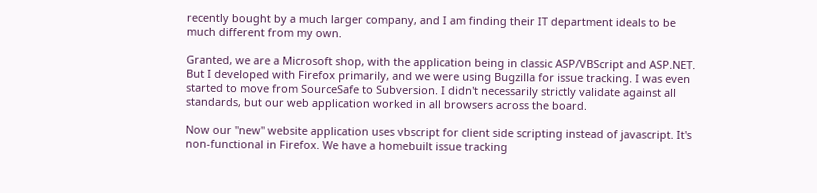recently bought by a much larger company, and I am finding their IT department ideals to be much different from my own.

Granted, we are a Microsoft shop, with the application being in classic ASP/VBScript and ASP.NET. But I developed with Firefox primarily, and we were using Bugzilla for issue tracking. I was even started to move from SourceSafe to Subversion. I didn't necessarily strictly validate against all standards, but our web application worked in all browsers across the board.

Now our "new" website application uses vbscript for client side scripting instead of javascript. It's non-functional in Firefox. We have a homebuilt issue tracking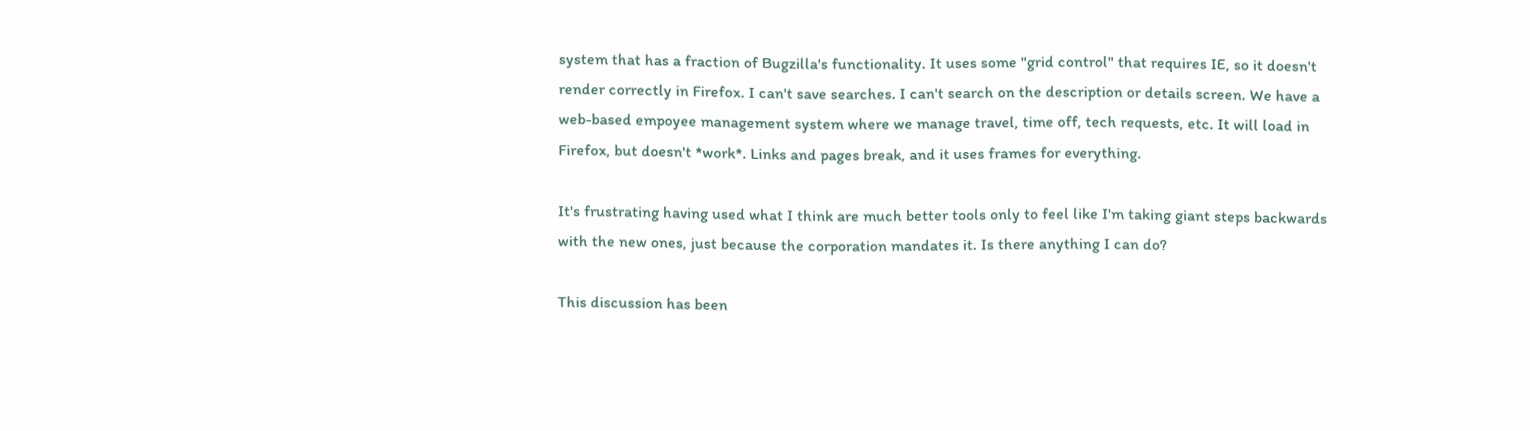system that has a fraction of Bugzilla's functionality. It uses some "grid control" that requires IE, so it doesn't render correctly in Firefox. I can't save searches. I can't search on the description or details screen. We have a web-based empoyee management system where we manage travel, time off, tech requests, etc. It will load in Firefox, but doesn't *work*. Links and pages break, and it uses frames for everything.

It's frustrating having used what I think are much better tools only to feel like I'm taking giant steps backwards with the new ones, just because the corporation mandates it. Is there anything I can do?

This discussion has been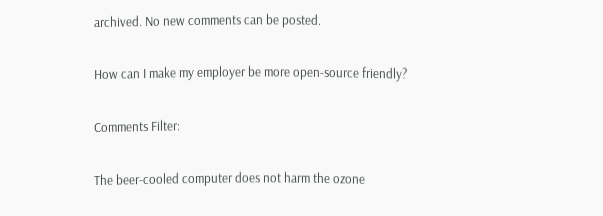archived. No new comments can be posted.

How can I make my employer be more open-source friendly?

Comments Filter:

The beer-cooled computer does not harm the ozone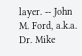layer. -- John M. Ford, a.k.a. Dr. Mike